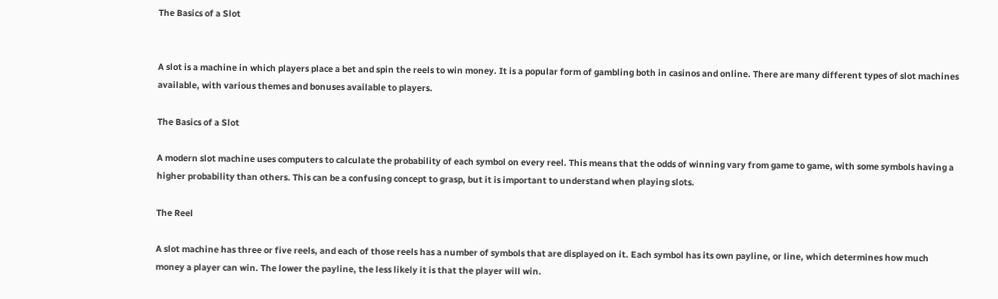The Basics of a Slot


A slot is a machine in which players place a bet and spin the reels to win money. It is a popular form of gambling both in casinos and online. There are many different types of slot machines available, with various themes and bonuses available to players.

The Basics of a Slot

A modern slot machine uses computers to calculate the probability of each symbol on every reel. This means that the odds of winning vary from game to game, with some symbols having a higher probability than others. This can be a confusing concept to grasp, but it is important to understand when playing slots.

The Reel

A slot machine has three or five reels, and each of those reels has a number of symbols that are displayed on it. Each symbol has its own payline, or line, which determines how much money a player can win. The lower the payline, the less likely it is that the player will win.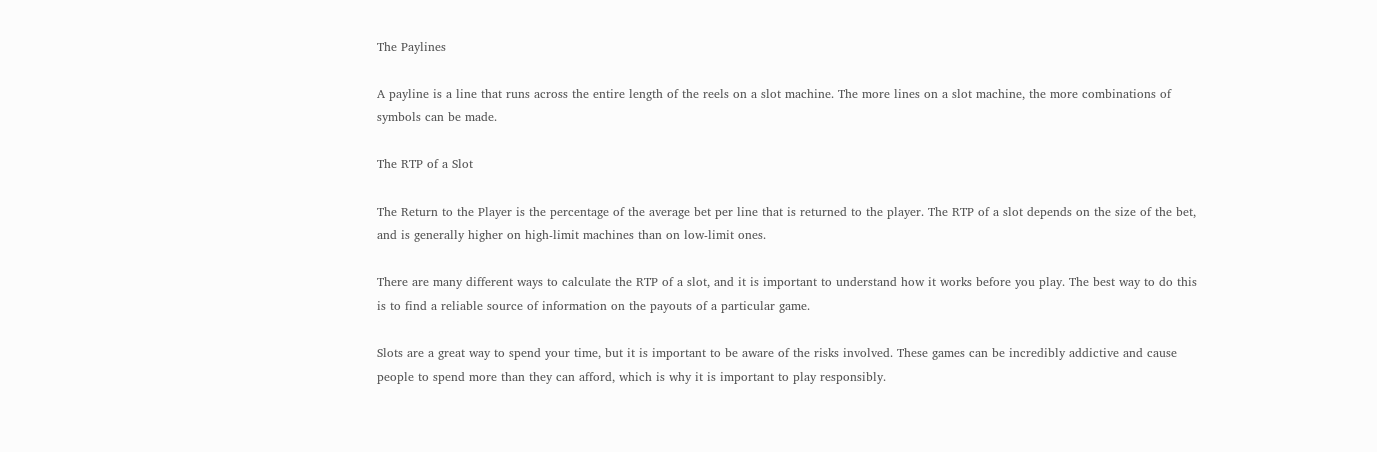The Paylines

A payline is a line that runs across the entire length of the reels on a slot machine. The more lines on a slot machine, the more combinations of symbols can be made.

The RTP of a Slot

The Return to the Player is the percentage of the average bet per line that is returned to the player. The RTP of a slot depends on the size of the bet, and is generally higher on high-limit machines than on low-limit ones.

There are many different ways to calculate the RTP of a slot, and it is important to understand how it works before you play. The best way to do this is to find a reliable source of information on the payouts of a particular game.

Slots are a great way to spend your time, but it is important to be aware of the risks involved. These games can be incredibly addictive and cause people to spend more than they can afford, which is why it is important to play responsibly.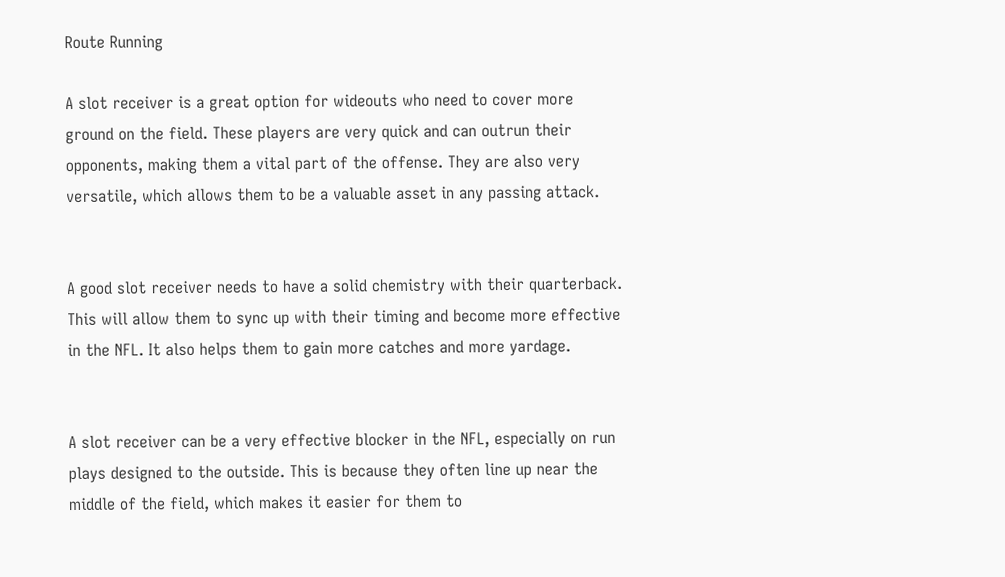Route Running

A slot receiver is a great option for wideouts who need to cover more ground on the field. These players are very quick and can outrun their opponents, making them a vital part of the offense. They are also very versatile, which allows them to be a valuable asset in any passing attack.


A good slot receiver needs to have a solid chemistry with their quarterback. This will allow them to sync up with their timing and become more effective in the NFL. It also helps them to gain more catches and more yardage.


A slot receiver can be a very effective blocker in the NFL, especially on run plays designed to the outside. This is because they often line up near the middle of the field, which makes it easier for them to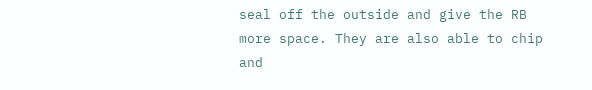seal off the outside and give the RB more space. They are also able to chip and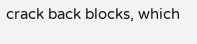crack back blocks, which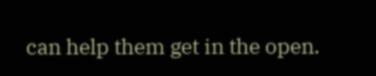can help them get in the open.